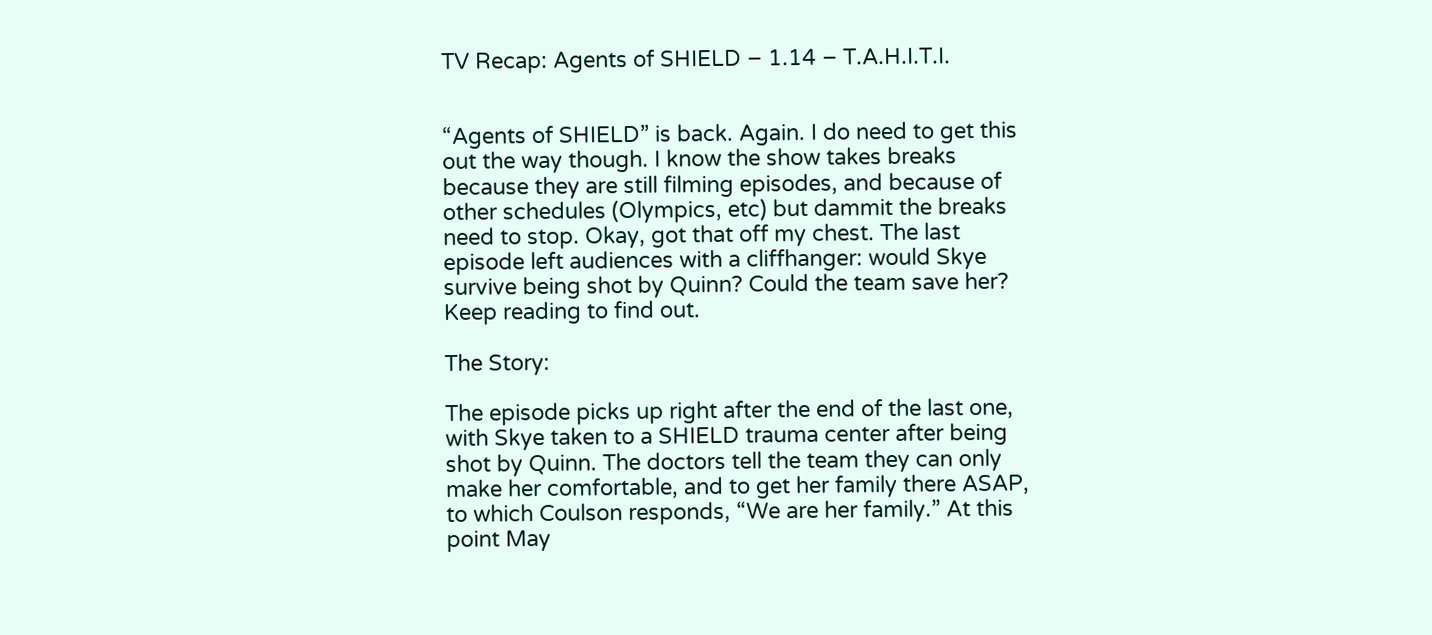TV Recap: Agents of SHIELD – 1.14 – T.A.H.I.T.I.


“Agents of SHIELD” is back. Again. I do need to get this out the way though. I know the show takes breaks because they are still filming episodes, and because of other schedules (Olympics, etc) but dammit the breaks need to stop. Okay, got that off my chest. The last episode left audiences with a cliffhanger: would Skye survive being shot by Quinn? Could the team save her? Keep reading to find out.

The Story:

The episode picks up right after the end of the last one, with Skye taken to a SHIELD trauma center after being shot by Quinn. The doctors tell the team they can only make her comfortable, and to get her family there ASAP, to which Coulson responds, “We are her family.” At this point May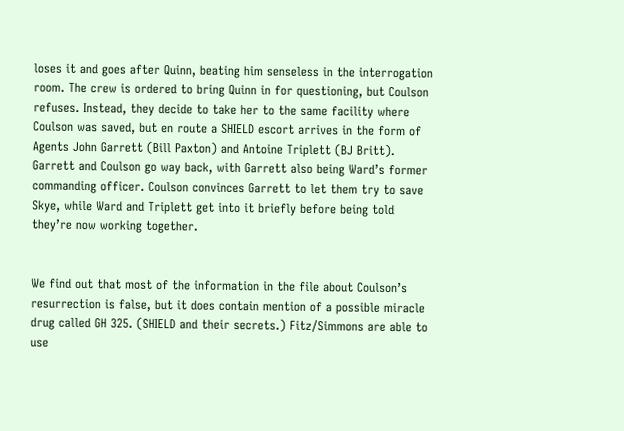loses it and goes after Quinn, beating him senseless in the interrogation room. The crew is ordered to bring Quinn in for questioning, but Coulson refuses. Instead, they decide to take her to the same facility where Coulson was saved, but en route a SHIELD escort arrives in the form of Agents John Garrett (Bill Paxton) and Antoine Triplett (BJ Britt). Garrett and Coulson go way back, with Garrett also being Ward’s former commanding officer. Coulson convinces Garrett to let them try to save Skye, while Ward and Triplett get into it briefly before being told they’re now working together.


We find out that most of the information in the file about Coulson’s resurrection is false, but it does contain mention of a possible miracle drug called GH 325. (SHIELD and their secrets.) Fitz/Simmons are able to use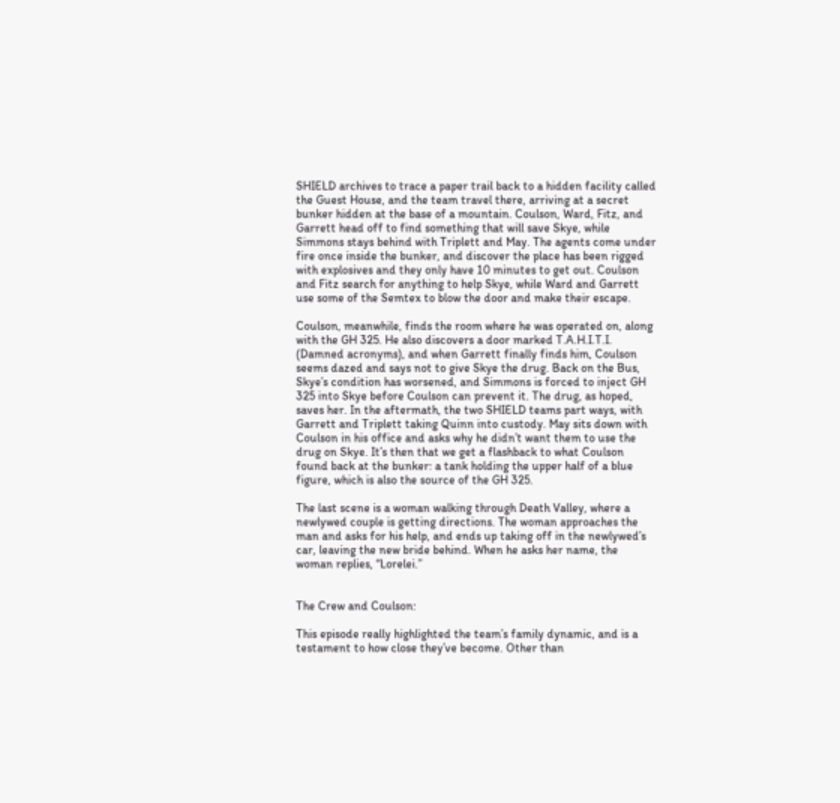SHIELD archives to trace a paper trail back to a hidden facility called the Guest House, and the team travel there, arriving at a secret bunker hidden at the base of a mountain. Coulson, Ward, Fitz, and Garrett head off to find something that will save Skye, while Simmons stays behind with Triplett and May. The agents come under fire once inside the bunker, and discover the place has been rigged with explosives and they only have 10 minutes to get out. Coulson and Fitz search for anything to help Skye, while Ward and Garrett use some of the Semtex to blow the door and make their escape.

Coulson, meanwhile, finds the room where he was operated on, along with the GH 325. He also discovers a door marked T.A.H.I.T.I. (Damned acronyms), and when Garrett finally finds him, Coulson seems dazed and says not to give Skye the drug. Back on the Bus, Skye’s condition has worsened, and Simmons is forced to inject GH 325 into Skye before Coulson can prevent it. The drug, as hoped, saves her. In the aftermath, the two SHIELD teams part ways, with Garrett and Triplett taking Quinn into custody. May sits down with Coulson in his office and asks why he didn’t want them to use the drug on Skye. It’s then that we get a flashback to what Coulson found back at the bunker: a tank holding the upper half of a blue figure, which is also the source of the GH 325.

The last scene is a woman walking through Death Valley, where a newlywed couple is getting directions. The woman approaches the man and asks for his help, and ends up taking off in the newlywed’s car, leaving the new bride behind. When he asks her name, the woman replies, “Lorelei.”


The Crew and Coulson:

This episode really highlighted the team’s family dynamic, and is a testament to how close they’ve become. Other than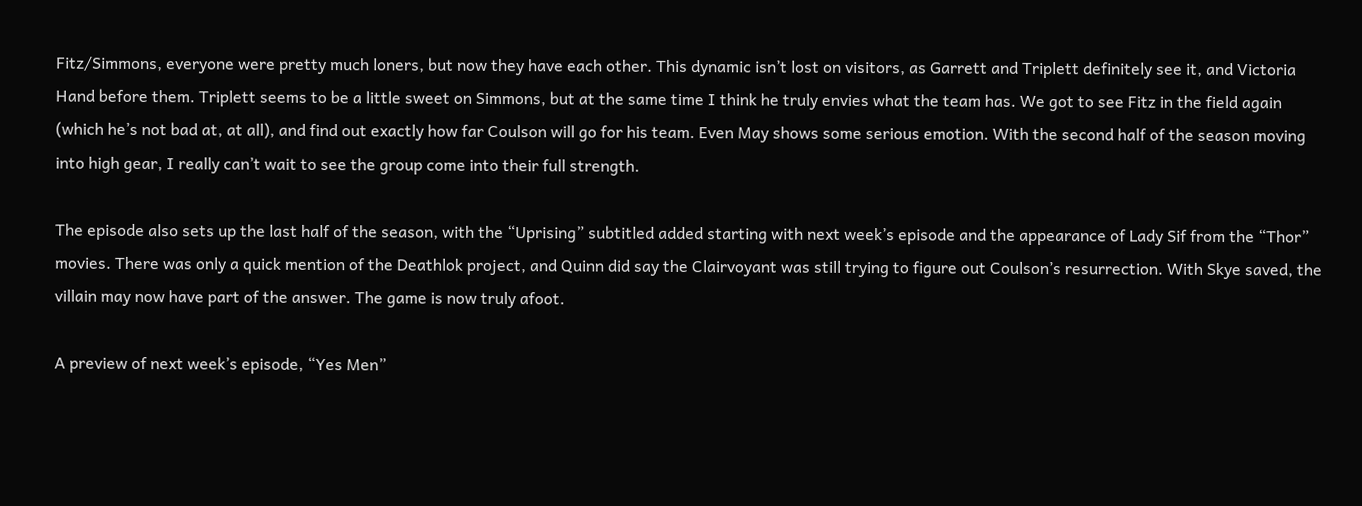Fitz/Simmons, everyone were pretty much loners, but now they have each other. This dynamic isn’t lost on visitors, as Garrett and Triplett definitely see it, and Victoria Hand before them. Triplett seems to be a little sweet on Simmons, but at the same time I think he truly envies what the team has. We got to see Fitz in the field again (which he’s not bad at, at all), and find out exactly how far Coulson will go for his team. Even May shows some serious emotion. With the second half of the season moving into high gear, I really can’t wait to see the group come into their full strength.

The episode also sets up the last half of the season, with the “Uprising” subtitled added starting with next week’s episode and the appearance of Lady Sif from the “Thor” movies. There was only a quick mention of the Deathlok project, and Quinn did say the Clairvoyant was still trying to figure out Coulson’s resurrection. With Skye saved, the villain may now have part of the answer. The game is now truly afoot.

A preview of next week’s episode, “Yes Men”